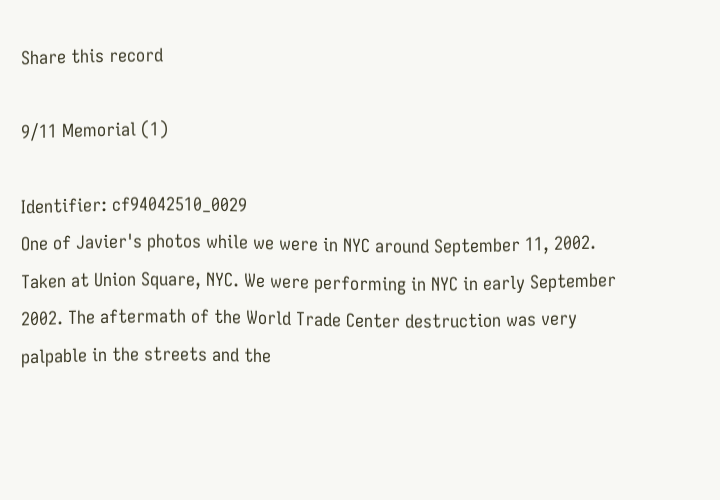Share this record

9/11 Memorial (1)

Identifier: cf94042510_0029
One of Javier's photos while we were in NYC around September 11, 2002. Taken at Union Square, NYC. We were performing in NYC in early September 2002. The aftermath of the World Trade Center destruction was very palpable in the streets and the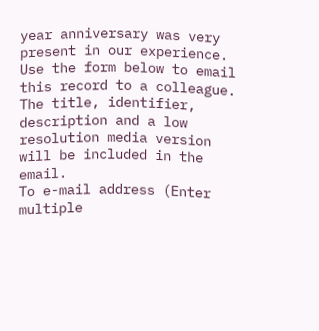year anniversary was very present in our experience.
Use the form below to email this record to a colleague. The title, identifier, description and a low resolution media version will be included in the email.
To e-mail address (Enter multiple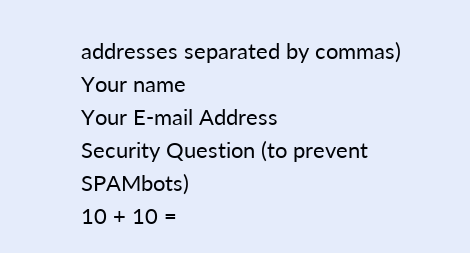addresses separated by commas)
Your name
Your E-mail Address
Security Question (to prevent SPAMbots)
10 + 10 =